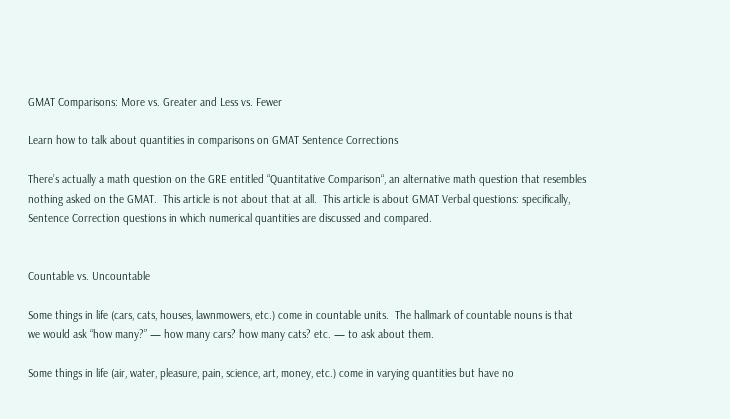GMAT Comparisons: More vs. Greater and Less vs. Fewer

Learn how to talk about quantities in comparisons on GMAT Sentence Corrections

There’s actually a math question on the GRE entitled “Quantitative Comparison“, an alternative math question that resembles nothing asked on the GMAT.  This article is not about that at all.  This article is about GMAT Verbal questions: specifically, Sentence Correction questions in which numerical quantities are discussed and compared.


Countable vs. Uncountable

Some things in life (cars, cats, houses, lawnmowers, etc.) come in countable units.  The hallmark of countable nouns is that we would ask “how many?” — how many cars? how many cats? etc. — to ask about them.

Some things in life (air, water, pleasure, pain, science, art, money, etc.) come in varying quantities but have no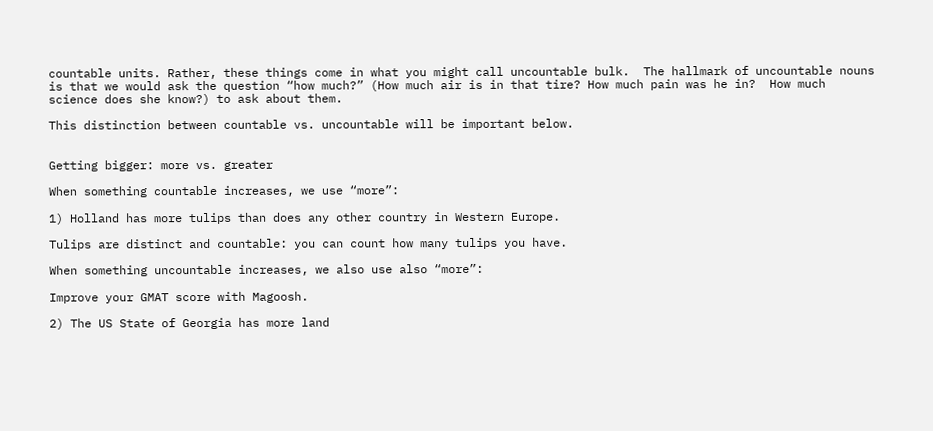countable units. Rather, these things come in what you might call uncountable bulk.  The hallmark of uncountable nouns is that we would ask the question “how much?” (How much air is in that tire? How much pain was he in?  How much science does she know?) to ask about them.

This distinction between countable vs. uncountable will be important below.


Getting bigger: more vs. greater

When something countable increases, we use “more”:

1) Holland has more tulips than does any other country in Western Europe.

Tulips are distinct and countable: you can count how many tulips you have.

When something uncountable increases, we also use also “more”:

Improve your GMAT score with Magoosh.

2) The US State of Georgia has more land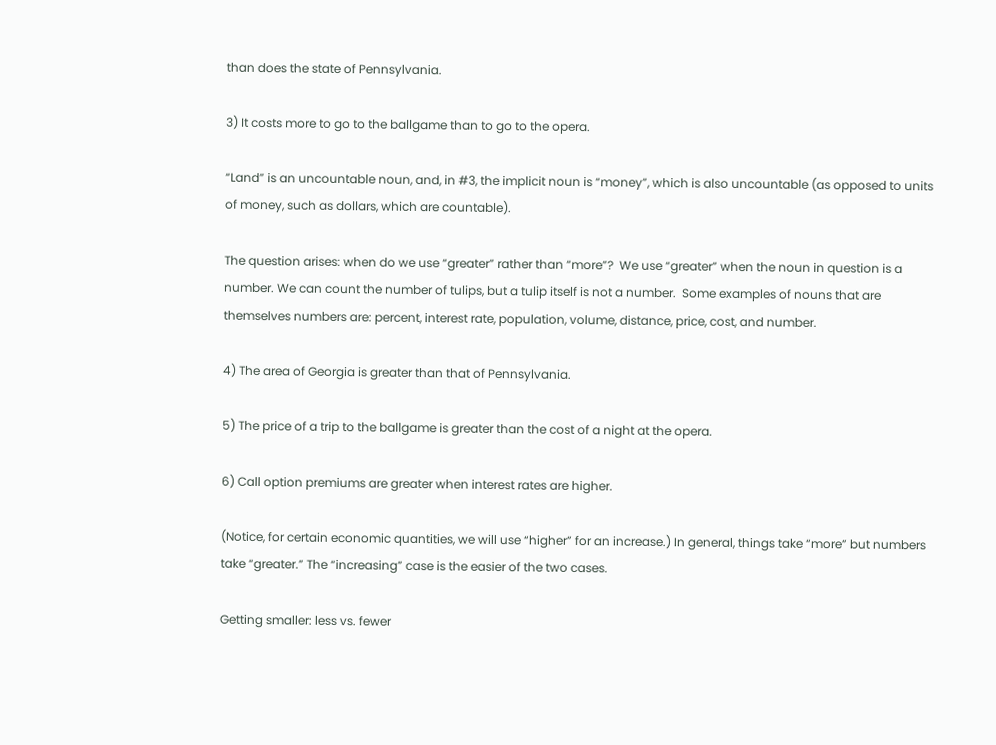than does the state of Pennsylvania.

3) It costs more to go to the ballgame than to go to the opera.

“Land” is an uncountable noun, and, in #3, the implicit noun is “money”, which is also uncountable (as opposed to units of money, such as dollars, which are countable).

The question arises: when do we use “greater” rather than “more”?  We use “greater” when the noun in question is a number. We can count the number of tulips, but a tulip itself is not a number.  Some examples of nouns that are themselves numbers are: percent, interest rate, population, volume, distance, price, cost, and number.

4) The area of Georgia is greater than that of Pennsylvania.

5) The price of a trip to the ballgame is greater than the cost of a night at the opera.

6) Call option premiums are greater when interest rates are higher.

(Notice, for certain economic quantities, we will use “higher” for an increase.) In general, things take “more” but numbers take “greater.” The “increasing” case is the easier of the two cases.

Getting smaller: less vs. fewer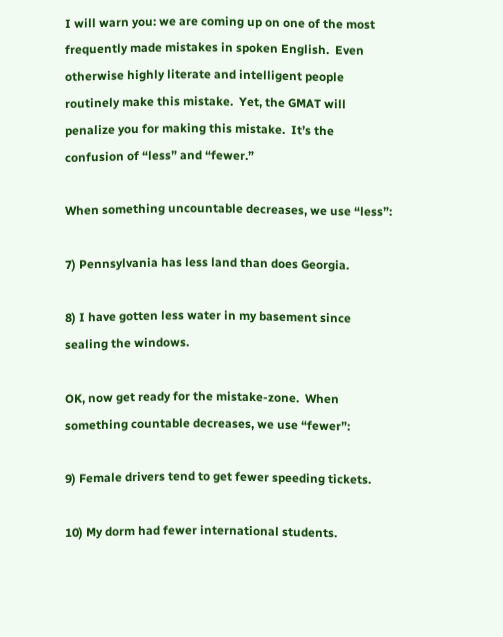I will warn you: we are coming up on one of the most frequently made mistakes in spoken English.  Even otherwise highly literate and intelligent people routinely make this mistake.  Yet, the GMAT will penalize you for making this mistake.  It’s the confusion of “less” and “fewer.”

When something uncountable decreases, we use “less”:

7) Pennsylvania has less land than does Georgia.

8) I have gotten less water in my basement since sealing the windows.

OK, now get ready for the mistake-zone.  When something countable decreases, we use “fewer”:

9) Female drivers tend to get fewer speeding tickets.

10) My dorm had fewer international students.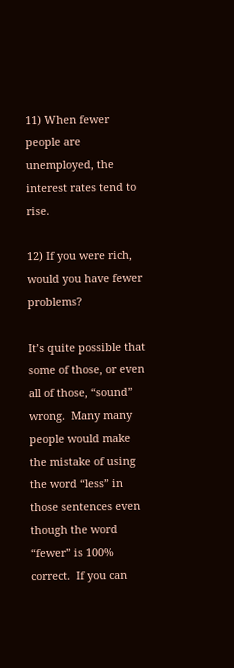11) When fewer people are unemployed, the interest rates tend to rise.

12) If you were rich, would you have fewer problems?

It’s quite possible that some of those, or even all of those, “sound” wrong.  Many many people would make the mistake of using the word “less” in those sentences even though the word “fewer” is 100% correct.  If you can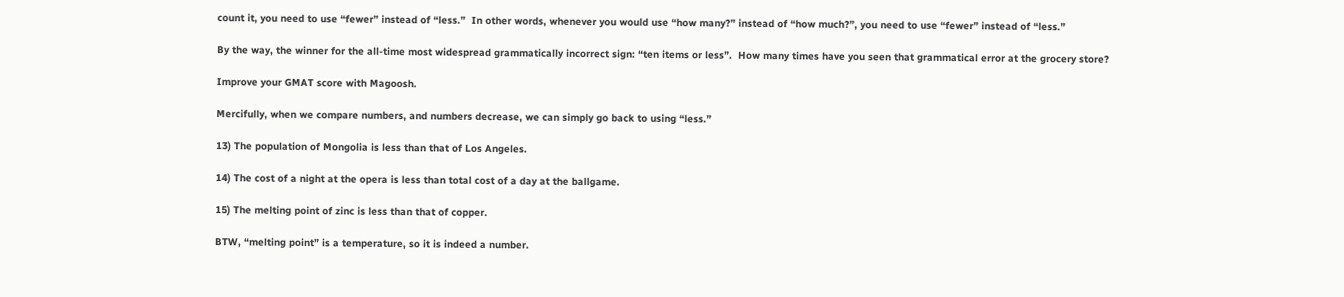count it, you need to use “fewer” instead of “less.”  In other words, whenever you would use “how many?” instead of “how much?”, you need to use “fewer” instead of “less.”

By the way, the winner for the all-time most widespread grammatically incorrect sign: “ten items or less”.  How many times have you seen that grammatical error at the grocery store?

Improve your GMAT score with Magoosh.

Mercifully, when we compare numbers, and numbers decrease, we can simply go back to using “less.”

13) The population of Mongolia is less than that of Los Angeles.

14) The cost of a night at the opera is less than total cost of a day at the ballgame.

15) The melting point of zinc is less than that of copper.

BTW, “melting point” is a temperature, so it is indeed a number.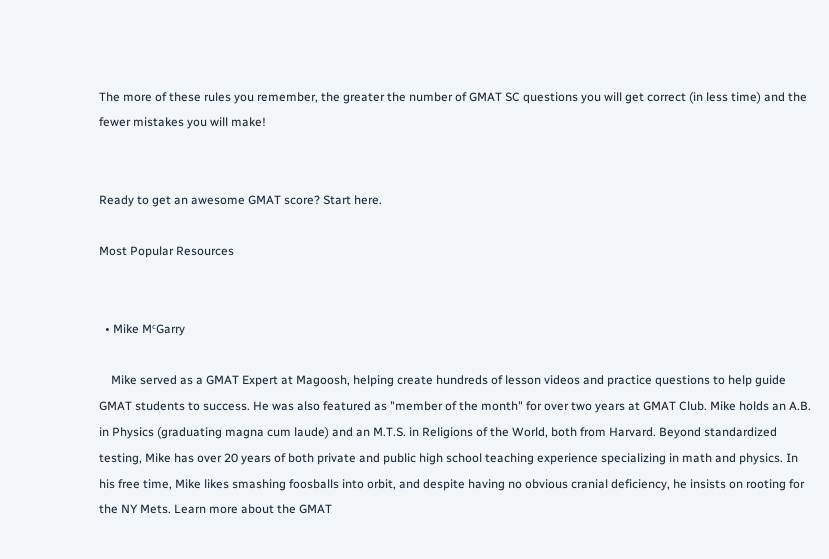The more of these rules you remember, the greater the number of GMAT SC questions you will get correct (in less time) and the fewer mistakes you will make!


Ready to get an awesome GMAT score? Start here.

Most Popular Resources


  • Mike MᶜGarry

    Mike served as a GMAT Expert at Magoosh, helping create hundreds of lesson videos and practice questions to help guide GMAT students to success. He was also featured as "member of the month" for over two years at GMAT Club. Mike holds an A.B. in Physics (graduating magna cum laude) and an M.T.S. in Religions of the World, both from Harvard. Beyond standardized testing, Mike has over 20 years of both private and public high school teaching experience specializing in math and physics. In his free time, Mike likes smashing foosballs into orbit, and despite having no obvious cranial deficiency, he insists on rooting for the NY Mets. Learn more about the GMAT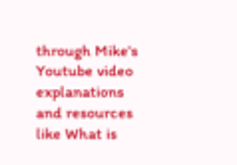through Mike's Youtube video explanations and resources like What is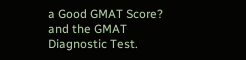a Good GMAT Score? and the GMAT Diagnostic Test.